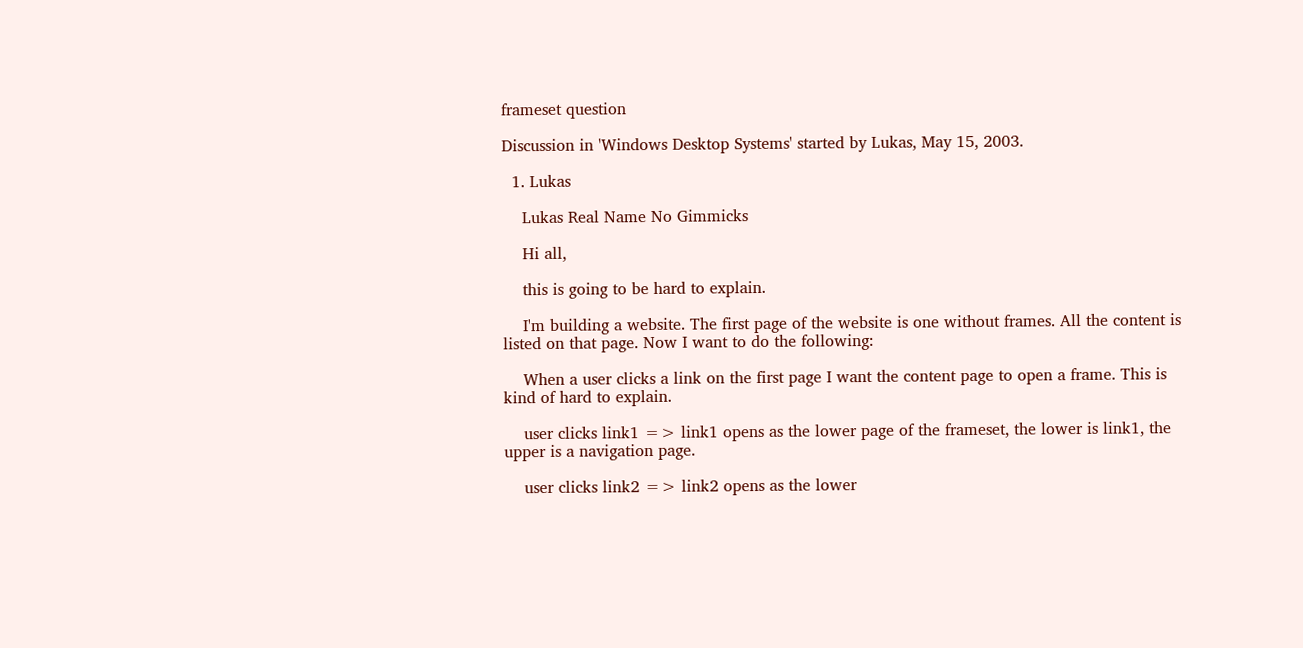frameset question

Discussion in 'Windows Desktop Systems' started by Lukas, May 15, 2003.

  1. Lukas

    Lukas Real Name No Gimmicks

    Hi all,

    this is going to be hard to explain.

    I'm building a website. The first page of the website is one without frames. All the content is listed on that page. Now I want to do the following:

    When a user clicks a link on the first page I want the content page to open a frame. This is kind of hard to explain.

    user clicks link1 => link1 opens as the lower page of the frameset, the lower is link1, the upper is a navigation page.

    user clicks link2 => link2 opens as the lower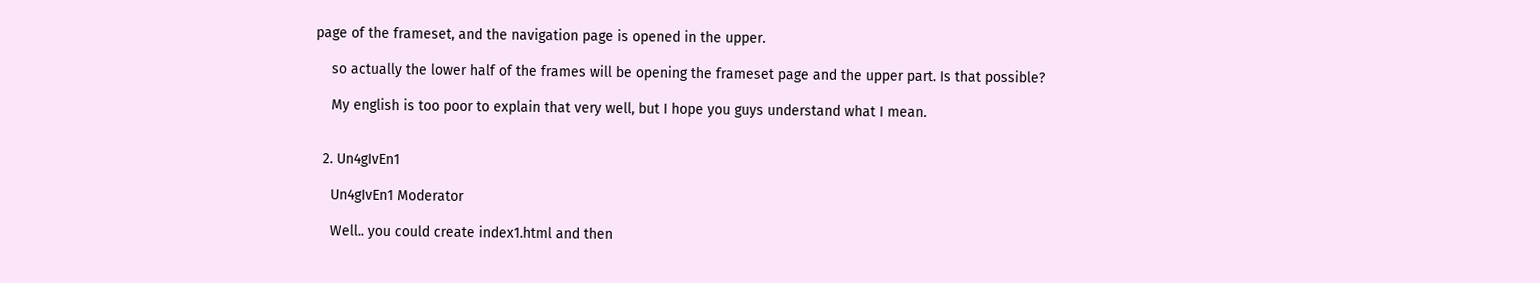page of the frameset, and the navigation page is opened in the upper.

    so actually the lower half of the frames will be opening the frameset page and the upper part. Is that possible?

    My english is too poor to explain that very well, but I hope you guys understand what I mean.


  2. Un4gIvEn1

    Un4gIvEn1 Moderator

    Well.. you could create index1.html and then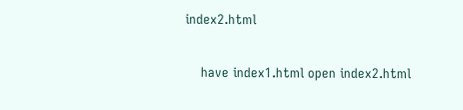index2.html

    have index1.html open index2.html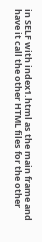in SELF with index1.html as the main frame and have it call the other HTML files for the other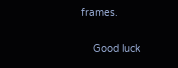frames.

    Good luck